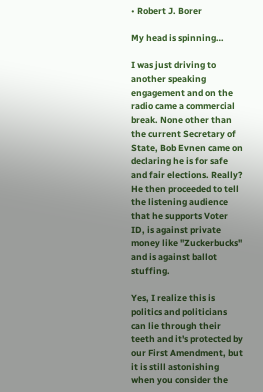• Robert J. Borer

My head is spinning…

I was just driving to another speaking engagement and on the radio came a commercial break. None other than the current Secretary of State, Bob Evnen came on declaring he is for safe and fair elections. Really? He then proceeded to tell the listening audience that he supports Voter ID, is against private money like "Zuckerbucks" and is against ballot stuffing.

Yes, I realize this is politics and politicians can lie through their teeth and it's protected by our First Amendment, but it is still astonishing when you consider the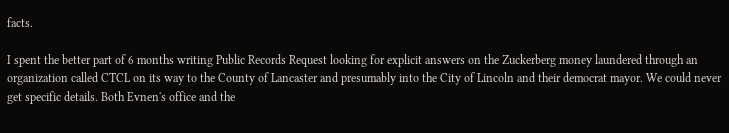facts.

I spent the better part of 6 months writing Public Records Request looking for explicit answers on the Zuckerberg money laundered through an organization called CTCL on its way to the County of Lancaster and presumably into the City of Lincoln and their democrat mayor. We could never get specific details. Both Evnen's office and the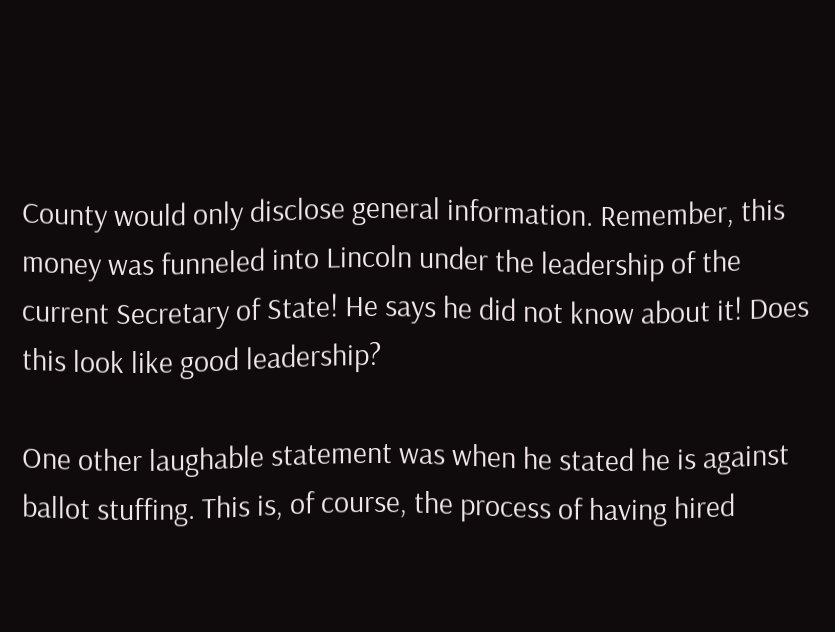County would only disclose general information. Remember, this money was funneled into Lincoln under the leadership of the current Secretary of State! He says he did not know about it! Does this look like good leadership?

One other laughable statement was when he stated he is against ballot stuffing. This is, of course, the process of having hired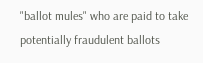"ballot mules" who are paid to take potentially fraudulent ballots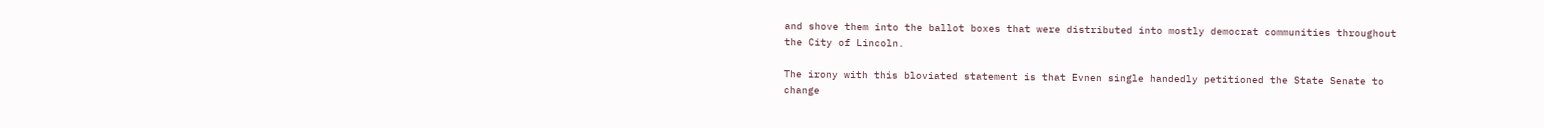and shove them into the ballot boxes that were distributed into mostly democrat communities throughout the City of Lincoln.

The irony with this bloviated statement is that Evnen single handedly petitioned the State Senate to change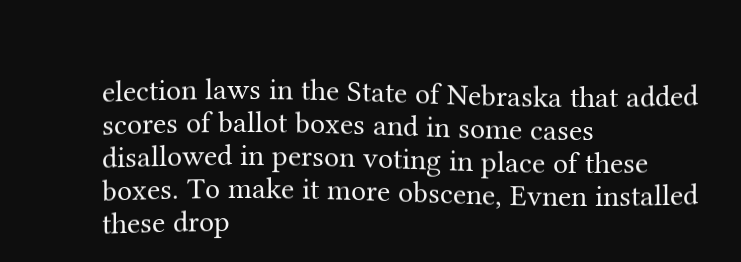election laws in the State of Nebraska that added scores of ballot boxes and in some cases disallowed in person voting in place of these boxes. To make it more obscene, Evnen installed these drop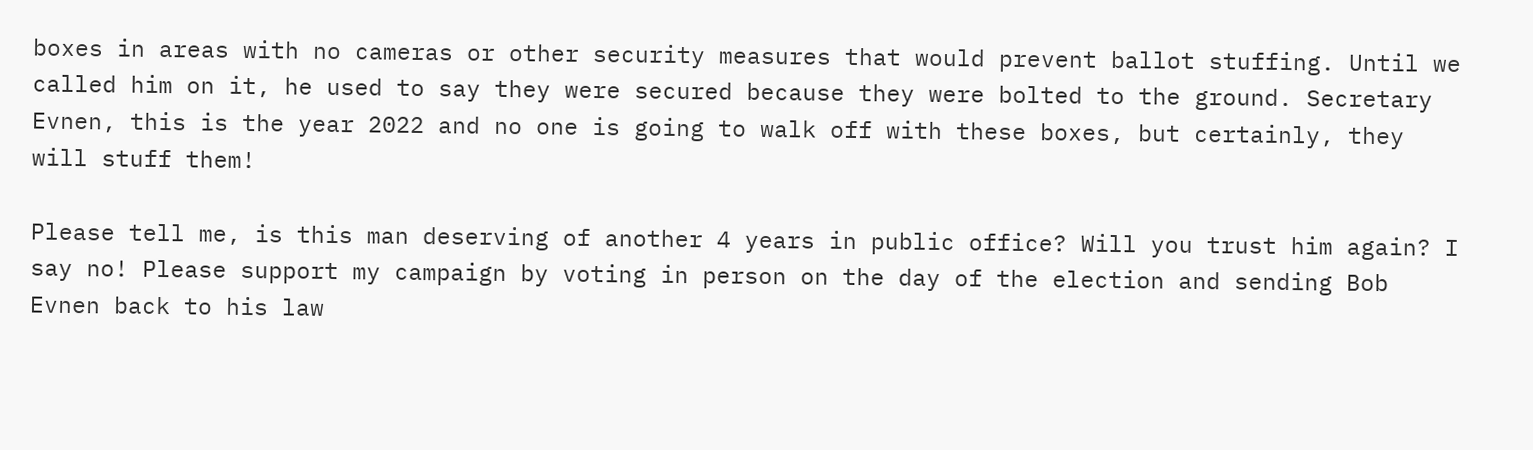boxes in areas with no cameras or other security measures that would prevent ballot stuffing. Until we called him on it, he used to say they were secured because they were bolted to the ground. Secretary Evnen, this is the year 2022 and no one is going to walk off with these boxes, but certainly, they will stuff them!

Please tell me, is this man deserving of another 4 years in public office? Will you trust him again? I say no! Please support my campaign by voting in person on the day of the election and sending Bob Evnen back to his law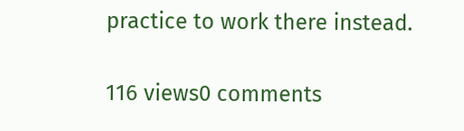practice to work there instead.

116 views0 comments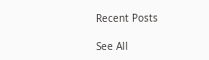Recent Posts

See All